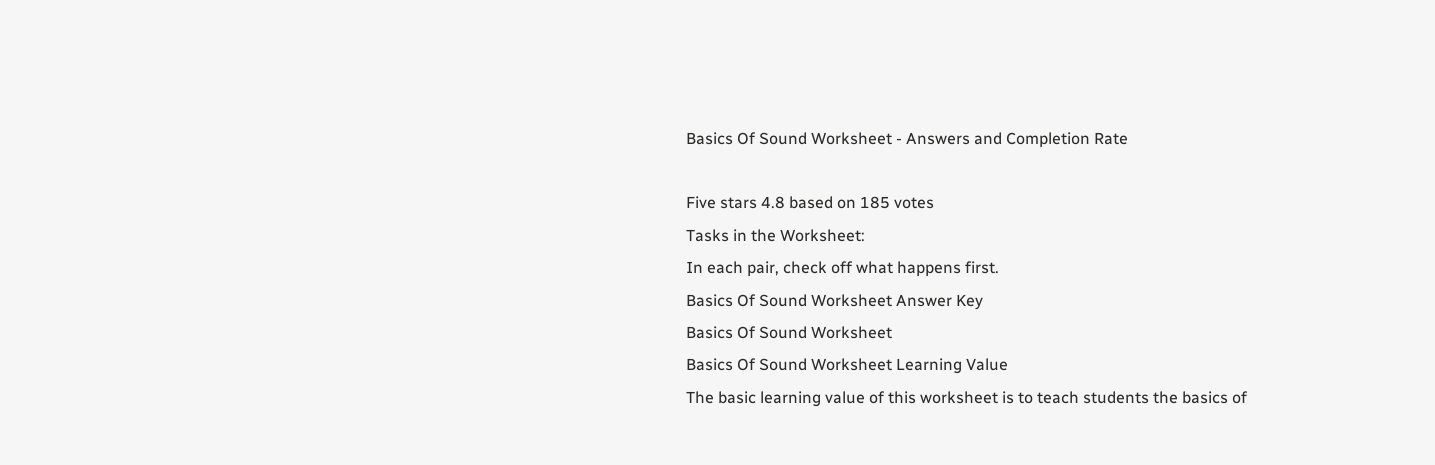Basics Of Sound Worksheet - Answers and Completion Rate

Five stars 4.8 based on 185 votes
Tasks in the Worksheet:
In each pair, check off what happens first.
Basics Of Sound Worksheet Answer Key
Basics Of Sound Worksheet
Basics Of Sound Worksheet Learning Value
The basic learning value of this worksheet is to teach students the basics of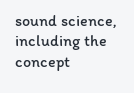sound science, including the concept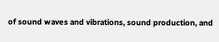of sound waves and vibrations, sound production, and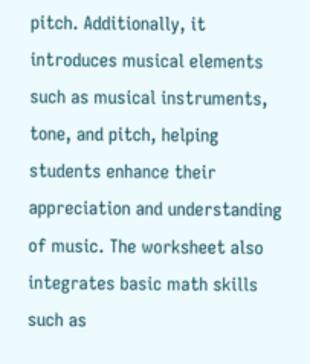pitch. Additionally, it introduces musical elements such as musical instruments, tone, and pitch, helping students enhance their appreciation and understanding of music. The worksheet also integrates basic math skills such as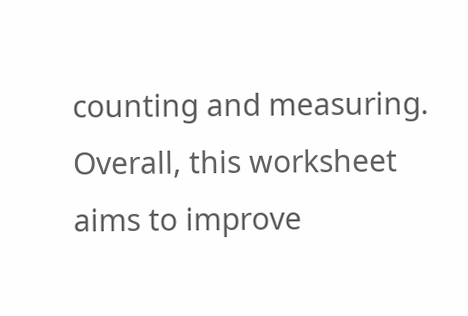counting and measuring. Overall, this worksheet aims to improve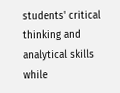students' critical thinking and analytical skills while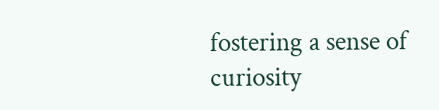fostering a sense of curiosity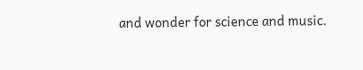and wonder for science and music.